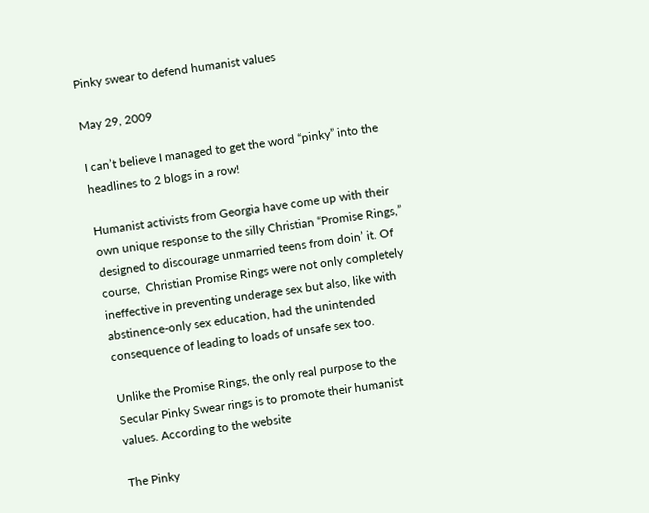Pinky swear to defend humanist values

May 29, 2009

I can’t believe I managed to get the word “pinky” into the headlines to 2 blogs in a row!

Humanist activists from Georgia have come up with their own unique response to the silly Christian “Promise Rings,” designed to discourage unmarried teens from doin’ it. Of course,  Christian Promise Rings were not only completely ineffective in preventing underage sex but also, like with abstinence-only sex education, had the unintended consequence of leading to loads of unsafe sex too.

Unlike the Promise Rings, the only real purpose to the Secular Pinky Swear rings is to promote their humanist values. According to the website

The Pinky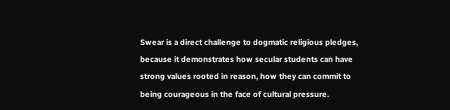Swear is a direct challenge to dogmatic religious pledges, because it demonstrates how secular students can have strong values rooted in reason, how they can commit to being courageous in the face of cultural pressure.